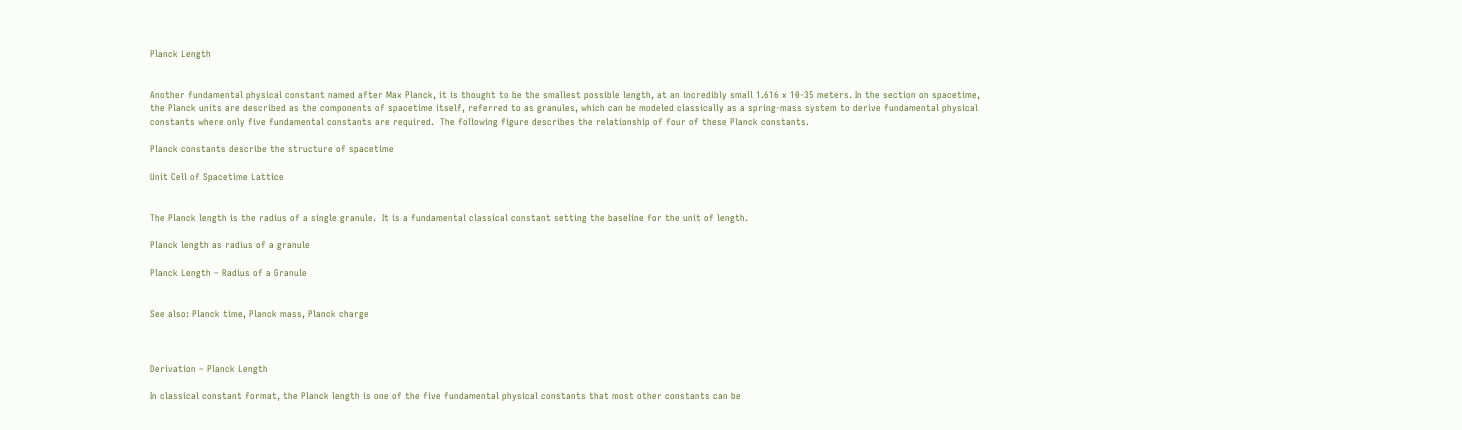Planck Length


Another fundamental physical constant named after Max Planck, it is thought to be the smallest possible length, at an incredibly small 1.616 x 10-35 meters. In the section on spacetime, the Planck units are described as the components of spacetime itself, referred to as granules, which can be modeled classically as a spring-mass system to derive fundamental physical constants where only five fundamental constants are required.  The following figure describes the relationship of four of these Planck constants.

Planck constants describe the structure of spacetime

Unit Cell of Spacetime Lattice


The Planck length is the radius of a single granule.  It is a fundamental classical constant setting the baseline for the unit of length.

Planck length as radius of a granule

Planck Length – Radius of a Granule


See also: Planck time, Planck mass, Planck charge



Derivation – Planck Length

In classical constant format, the Planck length is one of the five fundamental physical constants that most other constants can be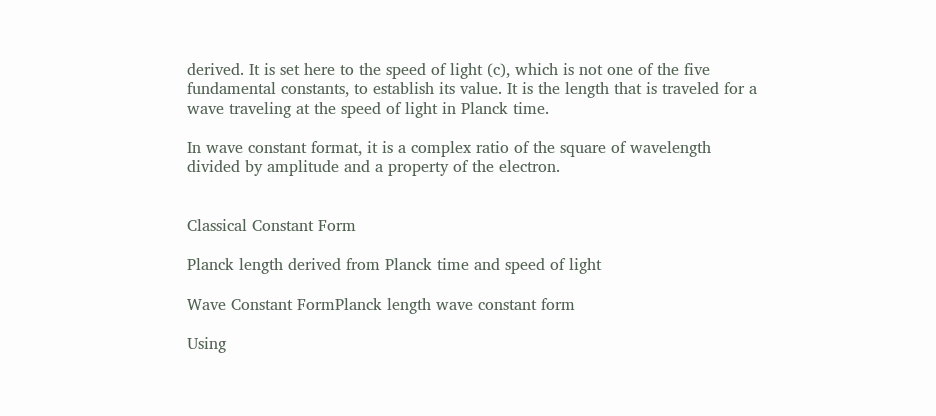derived. It is set here to the speed of light (c), which is not one of the five fundamental constants, to establish its value. It is the length that is traveled for a wave traveling at the speed of light in Planck time.

In wave constant format, it is a complex ratio of the square of wavelength divided by amplitude and a property of the electron.


Classical Constant Form

Planck length derived from Planck time and speed of light

Wave Constant FormPlanck length wave constant form

Using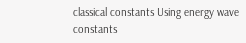classical constants Using energy wave constants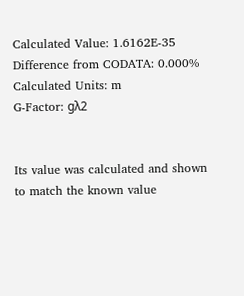Calculated Value: 1.6162E-35
Difference from CODATA: 0.000%
Calculated Units: m
G-Factor: gλ2


Its value was calculated and shown to match the known value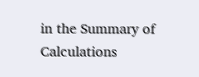in the Summary of Calculations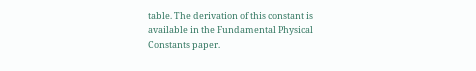table. The derivation of this constant is available in the Fundamental Physical Constants paper.